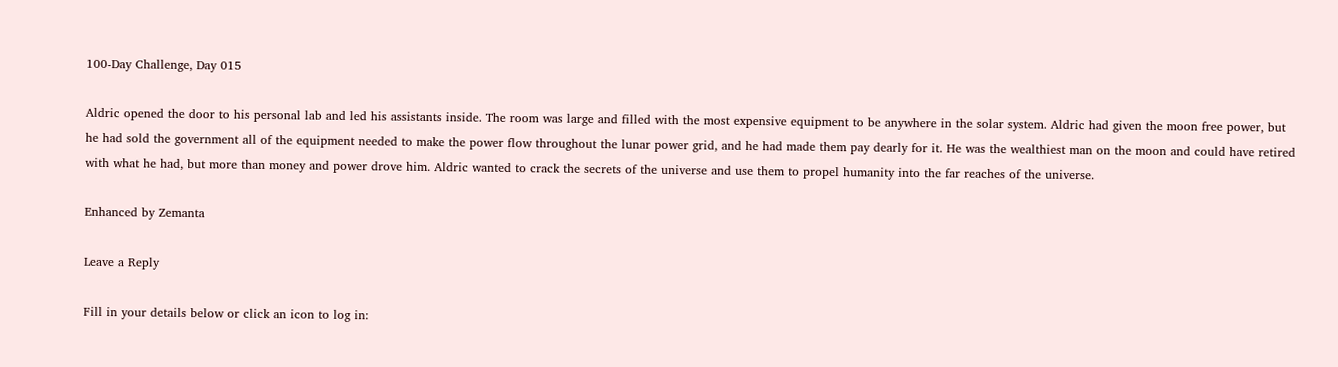100-Day Challenge, Day 015

Aldric opened the door to his personal lab and led his assistants inside. The room was large and filled with the most expensive equipment to be anywhere in the solar system. Aldric had given the moon free power, but he had sold the government all of the equipment needed to make the power flow throughout the lunar power grid, and he had made them pay dearly for it. He was the wealthiest man on the moon and could have retired with what he had, but more than money and power drove him. Aldric wanted to crack the secrets of the universe and use them to propel humanity into the far reaches of the universe.

Enhanced by Zemanta

Leave a Reply

Fill in your details below or click an icon to log in: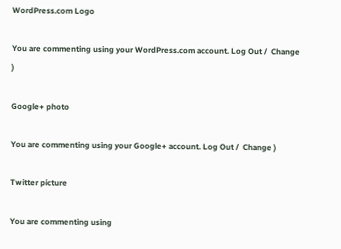WordPress.com Logo

You are commenting using your WordPress.com account. Log Out /  Change )

Google+ photo

You are commenting using your Google+ account. Log Out /  Change )

Twitter picture

You are commenting using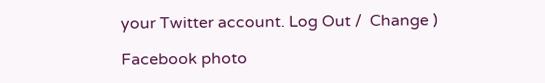your Twitter account. Log Out /  Change )

Facebook photo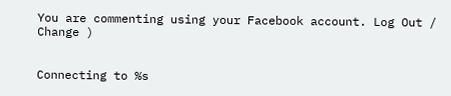You are commenting using your Facebook account. Log Out /  Change )


Connecting to %s